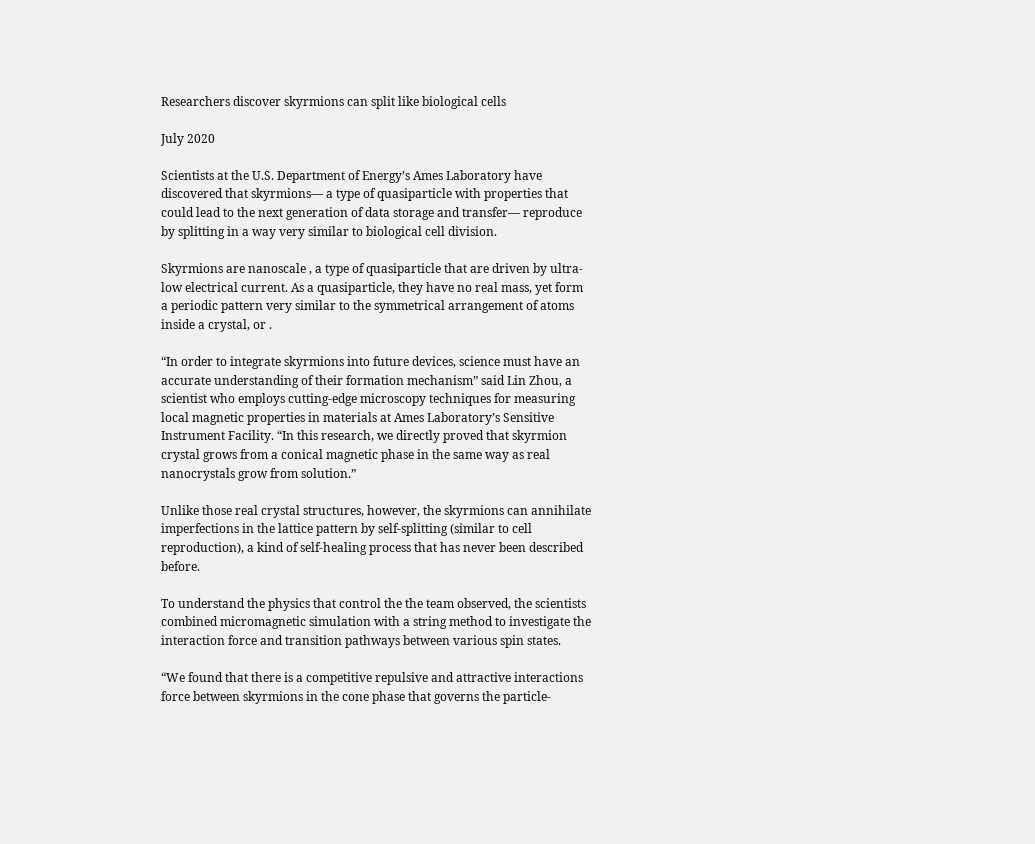Researchers discover skyrmions can split like biological cells

July 2020

Scientists at the U.S. Department of Energy’s Ames Laboratory have discovered that skyrmions— a type of quasiparticle with properties that could lead to the next generation of data storage and transfer— reproduce by splitting in a way very similar to biological cell division.

Skyrmions are nanoscale , a type of quasiparticle that are driven by ultra-low electrical current. As a quasiparticle, they have no real mass, yet form a periodic pattern very similar to the symmetrical arrangement of atoms inside a crystal, or .

“In order to integrate skyrmions into future devices, science must have an accurate understanding of their formation mechanism” said Lin Zhou, a scientist who employs cutting-edge microscopy techniques for measuring local magnetic properties in materials at Ames Laboratory’s Sensitive Instrument Facility. “In this research, we directly proved that skyrmion crystal grows from a conical magnetic phase in the same way as real nanocrystals grow from solution.”

Unlike those real crystal structures, however, the skyrmions can annihilate imperfections in the lattice pattern by self-splitting (similar to cell reproduction), a kind of self-healing process that has never been described before.

To understand the physics that control the the team observed, the scientists combined micromagnetic simulation with a string method to investigate the interaction force and transition pathways between various spin states.

“We found that there is a competitive repulsive and attractive interactions force between skyrmions in the cone phase that governs the particle-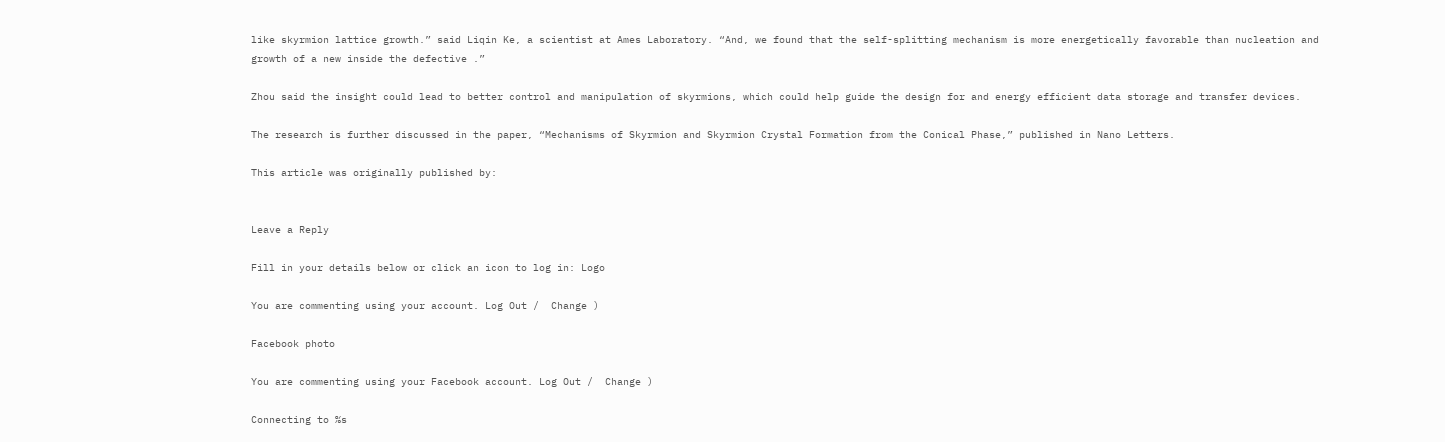like skyrmion lattice growth.” said Liqin Ke, a scientist at Ames Laboratory. “And, we found that the self-splitting mechanism is more energetically favorable than nucleation and growth of a new inside the defective .”

Zhou said the insight could lead to better control and manipulation of skyrmions, which could help guide the design for and energy efficient data storage and transfer devices.

The research is further discussed in the paper, “Mechanisms of Skyrmion and Skyrmion Crystal Formation from the Conical Phase,” published in Nano Letters.

This article was originally published by:


Leave a Reply

Fill in your details below or click an icon to log in: Logo

You are commenting using your account. Log Out /  Change )

Facebook photo

You are commenting using your Facebook account. Log Out /  Change )

Connecting to %s